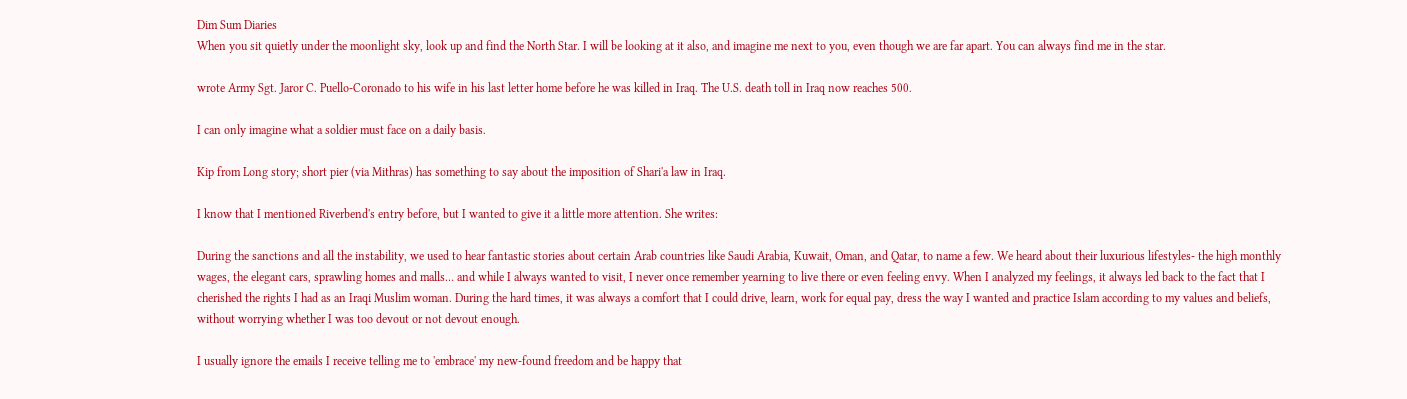Dim Sum Diaries
When you sit quietly under the moonlight sky, look up and find the North Star. I will be looking at it also, and imagine me next to you, even though we are far apart. You can always find me in the star.

wrote Army Sgt. Jaror C. Puello-Coronado to his wife in his last letter home before he was killed in Iraq. The U.S. death toll in Iraq now reaches 500.

I can only imagine what a soldier must face on a daily basis.

Kip from Long story; short pier (via Mithras) has something to say about the imposition of Shari'a law in Iraq.

I know that I mentioned Riverbend's entry before, but I wanted to give it a little more attention. She writes:

During the sanctions and all the instability, we used to hear fantastic stories about certain Arab countries like Saudi Arabia, Kuwait, Oman, and Qatar, to name a few. We heard about their luxurious lifestyles- the high monthly wages, the elegant cars, sprawling homes and malls… and while I always wanted to visit, I never once remember yearning to live there or even feeling envy. When I analyzed my feelings, it always led back to the fact that I cherished the rights I had as an Iraqi Muslim woman. During the hard times, it was always a comfort that I could drive, learn, work for equal pay, dress the way I wanted and practice Islam according to my values and beliefs, without worrying whether I was too devout or not devout enough.

I usually ignore the emails I receive telling me to 'embrace' my new-found freedom and be happy that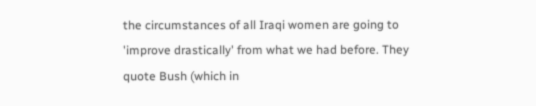the circumstances of all Iraqi women are going to 'improve drastically' from what we had before. They quote Bush (which in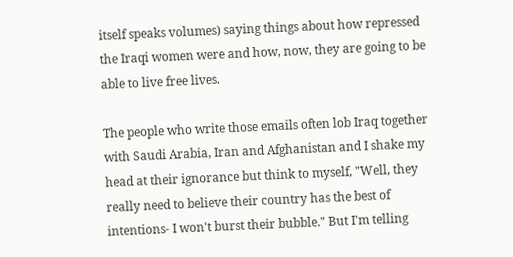itself speaks volumes) saying things about how repressed the Iraqi women were and how, now, they are going to be able to live free lives.

The people who write those emails often lob Iraq together with Saudi Arabia, Iran and Afghanistan and I shake my head at their ignorance but think to myself, "Well, they really need to believe their country has the best of intentions- I won't burst their bubble." But I'm telling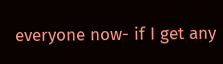everyone now- if I get any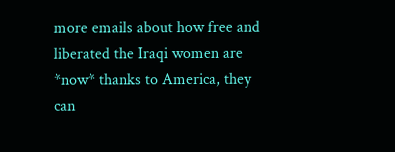more emails about how free and liberated the Iraqi women are *now* thanks to America, they can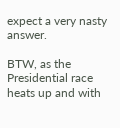expect a very nasty answer.

BTW, as the Presidential race heats up and with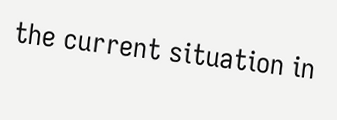the current situation in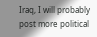Iraq, I will probably post more political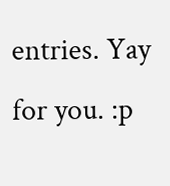entries. Yay for you. :p